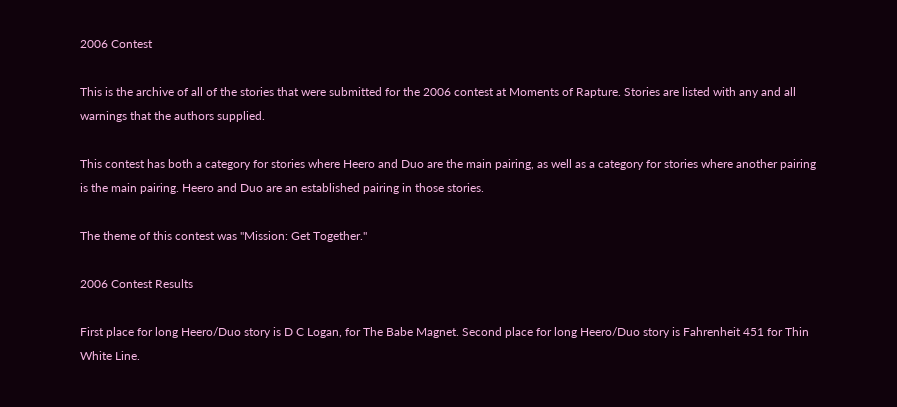2006 Contest

This is the archive of all of the stories that were submitted for the 2006 contest at Moments of Rapture. Stories are listed with any and all warnings that the authors supplied.

This contest has both a category for stories where Heero and Duo are the main pairing, as well as a category for stories where another pairing is the main pairing. Heero and Duo are an established pairing in those stories.

The theme of this contest was "Mission: Get Together."

2006 Contest Results

First place for long Heero/Duo story is D C Logan, for The Babe Magnet. Second place for long Heero/Duo story is Fahrenheit 451 for Thin White Line.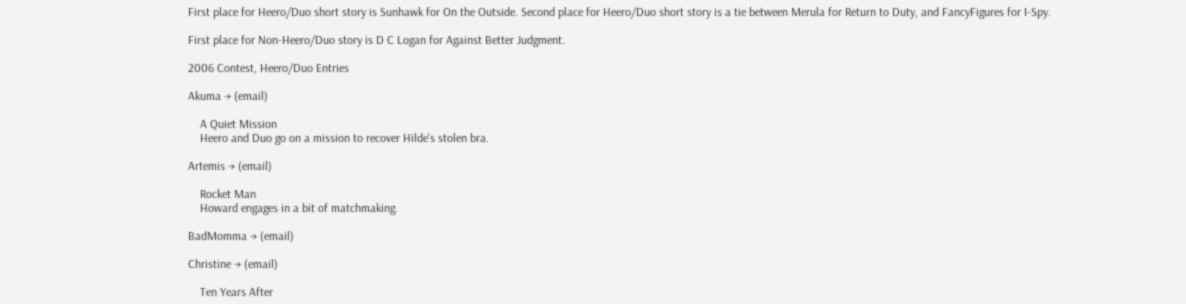First place for Heero/Duo short story is Sunhawk for On the Outside. Second place for Heero/Duo short story is a tie between Merula for Return to Duty, and FancyFigures for I-Spy.

First place for Non-Heero/Duo story is D C Logan for Against Better Judgment.

2006 Contest, Heero/Duo Entries

Akuma → (email)

    A Quiet Mission
    Heero and Duo go on a mission to recover Hilde's stolen bra.

Artemis → (email)

    Rocket Man
    Howard engages in a bit of matchmaking.

BadMomma → (email)

Christine → (email)

    Ten Years After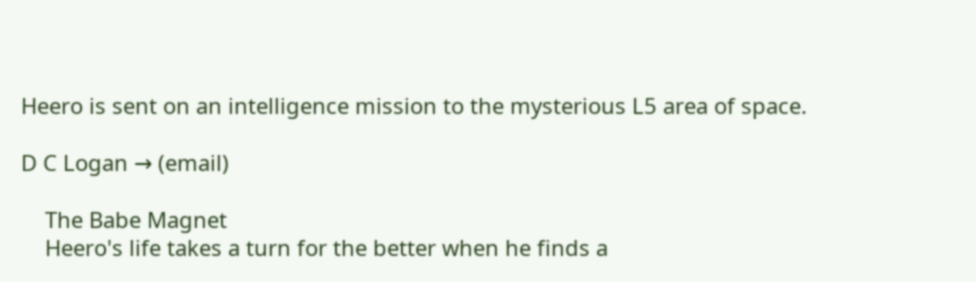Heero is sent on an intelligence mission to the mysterious L5 area of space.

D C Logan → (email)

    The Babe Magnet
    Heero's life takes a turn for the better when he finds a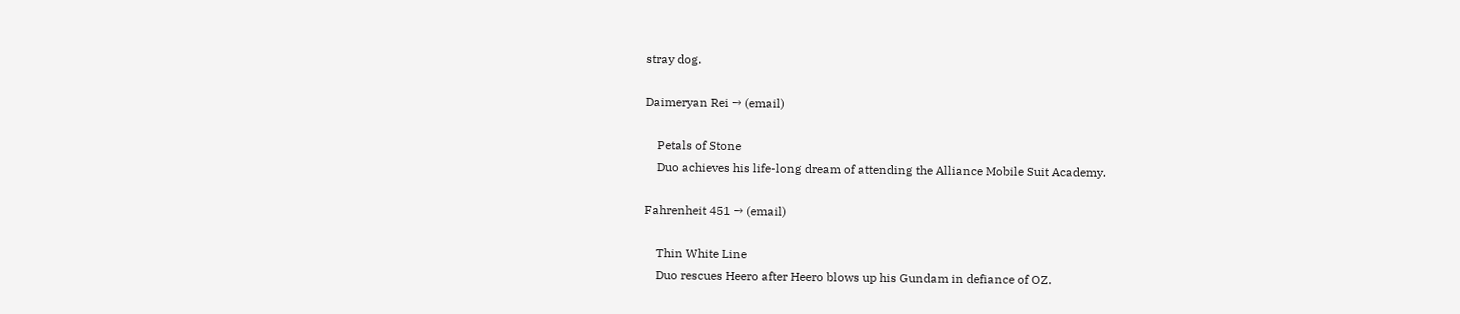stray dog.

Daimeryan Rei → (email)

    Petals of Stone
    Duo achieves his life-long dream of attending the Alliance Mobile Suit Academy.

Fahrenheit 451 → (email)

    Thin White Line
    Duo rescues Heero after Heero blows up his Gundam in defiance of OZ.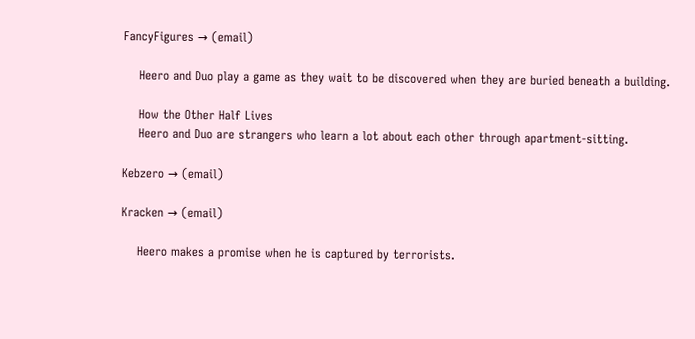FancyFigures → (email)

    Heero and Duo play a game as they wait to be discovered when they are buried beneath a building.

    How the Other Half Lives
    Heero and Duo are strangers who learn a lot about each other through apartment-sitting.

Kebzero → (email)

Kracken → (email)

    Heero makes a promise when he is captured by terrorists.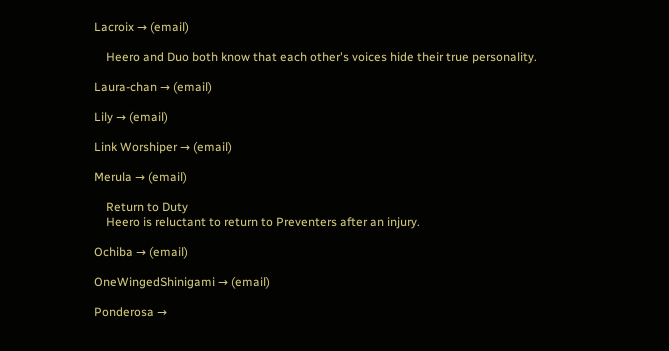Lacroix → (email)

    Heero and Duo both know that each other's voices hide their true personality.

Laura-chan → (email)

Lily → (email)

Link Worshiper → (email)

Merula → (email)

    Return to Duty
    Heero is reluctant to return to Preventers after an injury.

Ochiba → (email)

OneWingedShinigami → (email)

Ponderosa →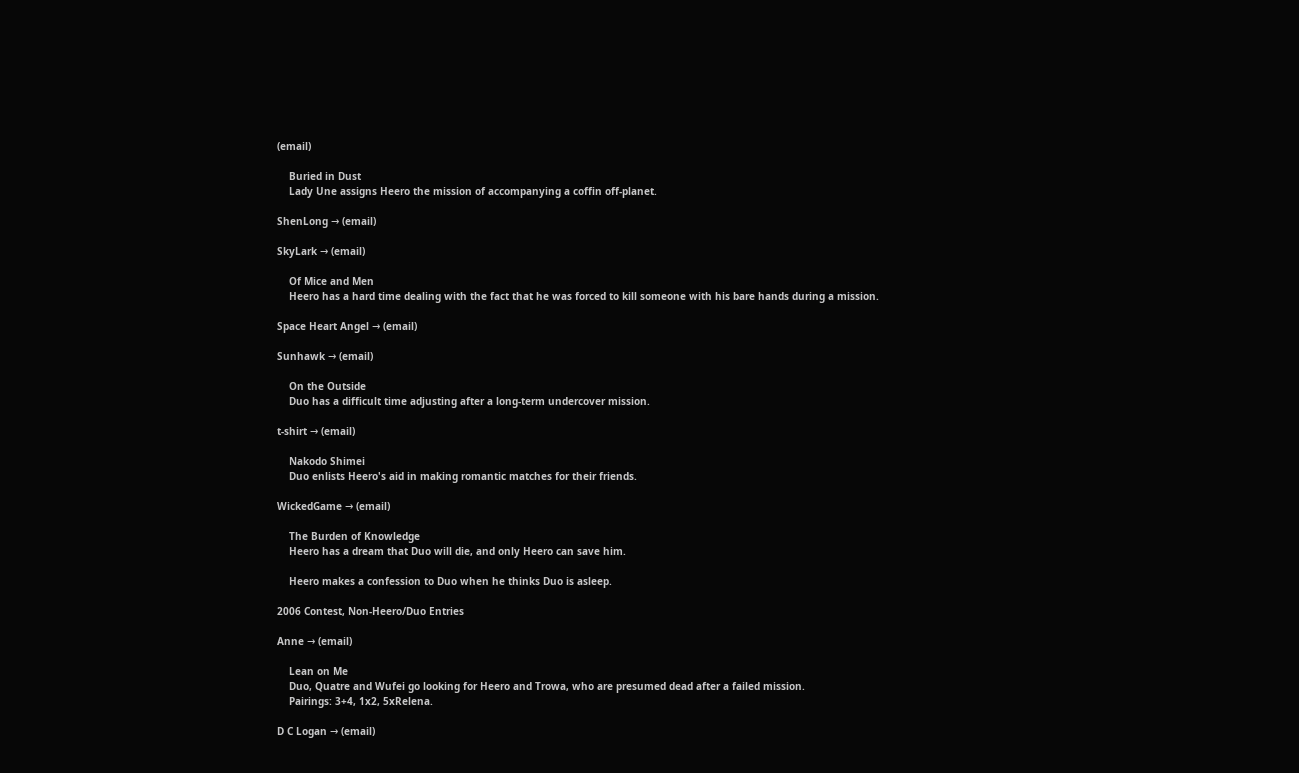(email)

    Buried in Dust
    Lady Une assigns Heero the mission of accompanying a coffin off-planet.

ShenLong → (email)

SkyLark → (email)

    Of Mice and Men
    Heero has a hard time dealing with the fact that he was forced to kill someone with his bare hands during a mission.

Space Heart Angel → (email)

Sunhawk → (email)

    On the Outside
    Duo has a difficult time adjusting after a long-term undercover mission.

t-shirt → (email)

    Nakodo Shimei
    Duo enlists Heero's aid in making romantic matches for their friends.

WickedGame → (email)

    The Burden of Knowledge
    Heero has a dream that Duo will die, and only Heero can save him.

    Heero makes a confession to Duo when he thinks Duo is asleep.

2006 Contest, Non-Heero/Duo Entries

Anne → (email)

    Lean on Me
    Duo, Quatre and Wufei go looking for Heero and Trowa, who are presumed dead after a failed mission.
    Pairings: 3+4, 1x2, 5xRelena.

D C Logan → (email)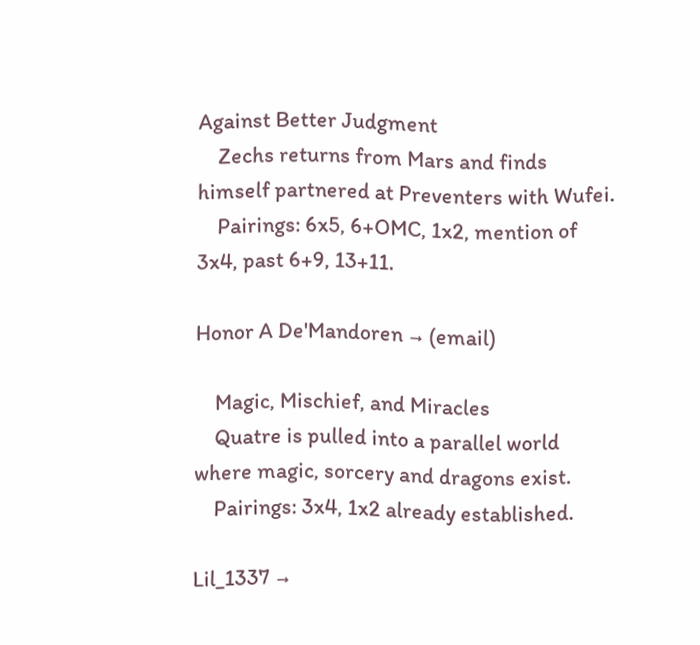Against Better Judgment
    Zechs returns from Mars and finds himself partnered at Preventers with Wufei.
    Pairings: 6x5, 6+OMC, 1x2, mention of 3x4, past 6+9, 13+11.

Honor A De'Mandoren → (email)

    Magic, Mischief, and Miracles
    Quatre is pulled into a parallel world where magic, sorcery and dragons exist.
    Pairings: 3x4, 1x2 already established.

Lil_1337 →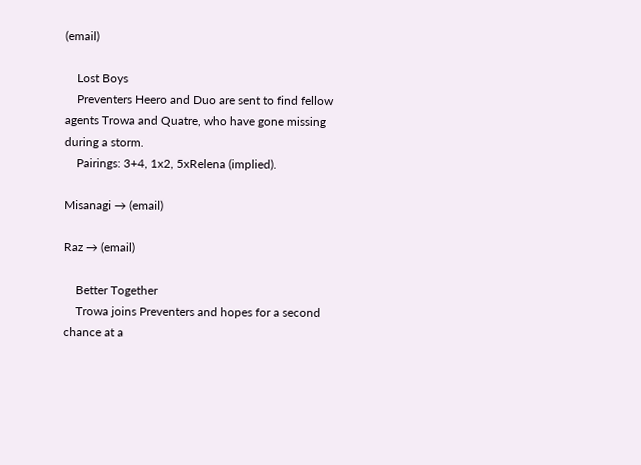(email)

    Lost Boys
    Preventers Heero and Duo are sent to find fellow agents Trowa and Quatre, who have gone missing during a storm.
    Pairings: 3+4, 1x2, 5xRelena (implied).

Misanagi → (email)

Raz → (email)

    Better Together
    Trowa joins Preventers and hopes for a second chance at a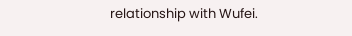relationship with Wufei.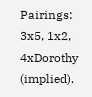Pairings: 3x5, 1x2, 4xDorothy (implied).